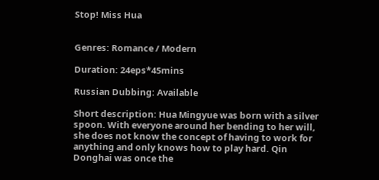Stop! Miss Hua


Genres: Romance / Modern

Duration: 24eps*45mins

Russian Dubbing: Available

Short description: Hua Mingyue was born with a silver spoon. With everyone around her bending to her will, she does not know the concept of having to work for anything and only knows how to play hard. Qin Donghai was once the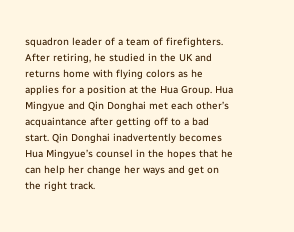squadron leader of a team of firefighters. After retiring, he studied in the UK and returns home with flying colors as he applies for a position at the Hua Group. Hua Mingyue and Qin Donghai met each other’s acquaintance after getting off to a bad start. Qin Donghai inadvertently becomes Hua Mingyue’s counsel in the hopes that he can help her change her ways and get on the right track.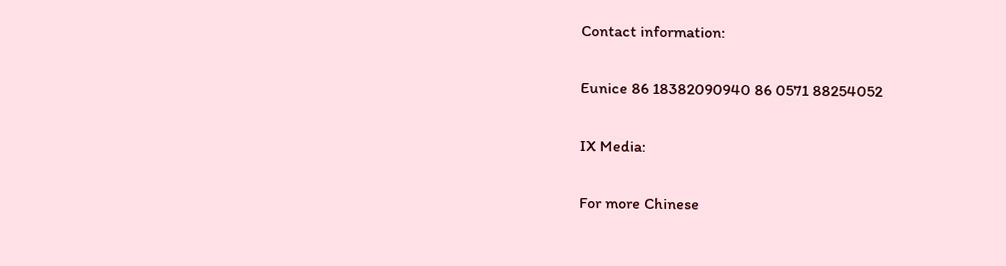Contact information:

Eunice 86 18382090940 86 0571 88254052

IX Media:

For more Chinese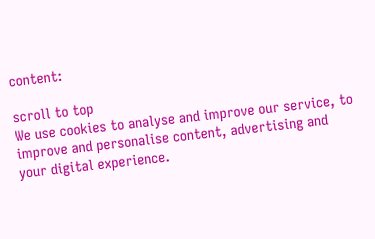content:

scroll to top
We use cookies to analyse and improve our service, to improve and personalise content, advertising and your digital experience.